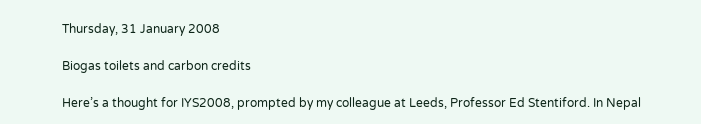Thursday, 31 January 2008

Biogas toilets and carbon credits

Here’s a thought for IYS2008, prompted by my colleague at Leeds, Professor Ed Stentiford. In Nepal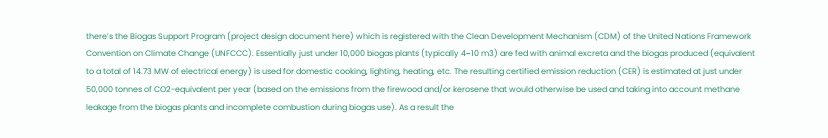there’s the Biogas Support Program (project design document here) which is registered with the Clean Development Mechanism (CDM) of the United Nations Framework Convention on Climate Change (UNFCCC). Essentially just under 10,000 biogas plants (typically 4−10 m3) are fed with animal excreta and the biogas produced (equivalent to a total of 14.73 MW of electrical energy) is used for domestic cooking, lighting, heating, etc. The resulting certified emission reduction (CER) is estimated at just under 50,000 tonnes of CO2-equivalent per year (based on the emissions from the firewood and/or kerosene that would otherwise be used and taking into account methane leakage from the biogas plants and incomplete combustion during biogas use). As a result the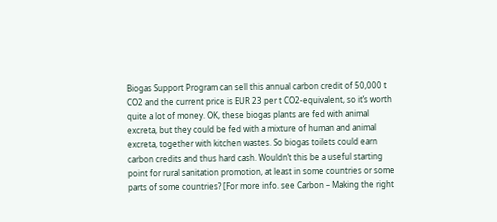Biogas Support Program can sell this annual carbon credit of 50,000 t CO2 and the current price is EUR 23 per t CO2-equivalent, so it’s worth quite a lot of money. OK, these biogas plants are fed with animal excreta, but they could be fed with a mixture of human and animal excreta, together with kitchen wastes. So biogas toilets could earn carbon credits and thus hard cash. Wouldn’t this be a useful starting point for rural sanitation promotion, at least in some countries or some parts of some countries? [For more info. see Carbon – Making the right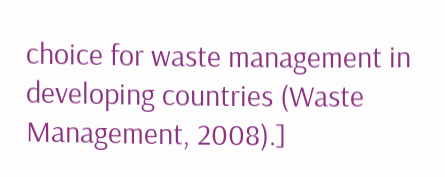choice for waste management in developing countries (Waste Management, 2008).]